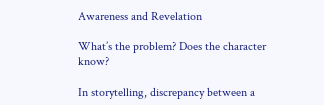Awareness and Revelation

What’s the problem? Does the character know?

In storytelling, discrepancy between a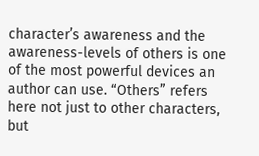character’s awareness and the awareness-levels of others is one of the most powerful devices an author can use. “Others” refers here not just to other characters, but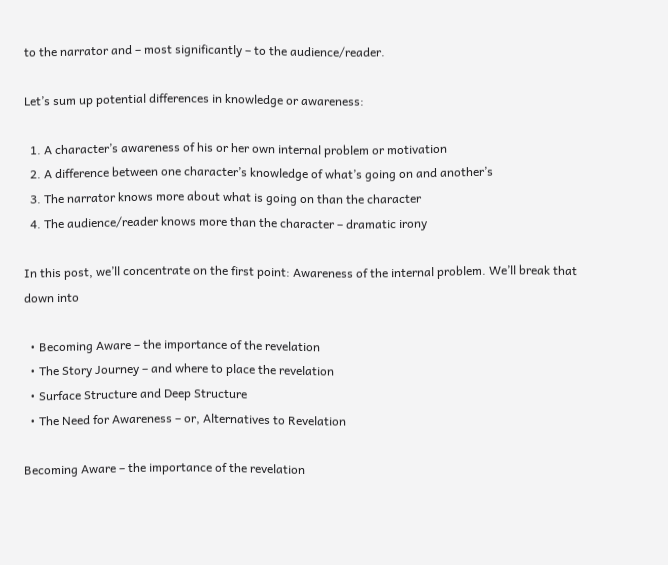to the narrator and – most significantly – to the audience/reader.

Let’s sum up potential differences in knowledge or awareness:

  1. A character’s awareness of his or her own internal problem or motivation
  2. A difference between one character’s knowledge of what’s going on and another’s
  3. The narrator knows more about what is going on than the character
  4. The audience/reader knows more than the character – dramatic irony

In this post, we’ll concentrate on the first point: Awareness of the internal problem. We’ll break that down into

  • Becoming Aware – the importance of the revelation
  • The Story Journey – and where to place the revelation
  • Surface Structure and Deep Structure
  • The Need for Awareness – or, Alternatives to Revelation

Becoming Aware – the importance of the revelation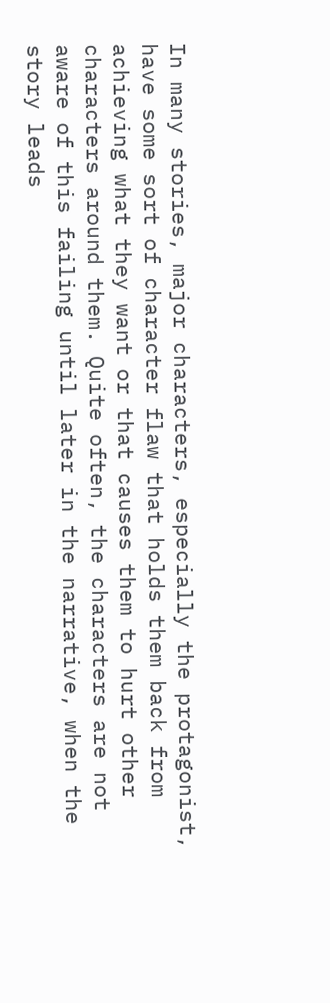In many stories, major characters, especially the protagonist, have some sort of character flaw that holds them back from achieving what they want or that causes them to hurt other characters around them. Quite often, the characters are not aware of this failing until later in the narrative, when the story leads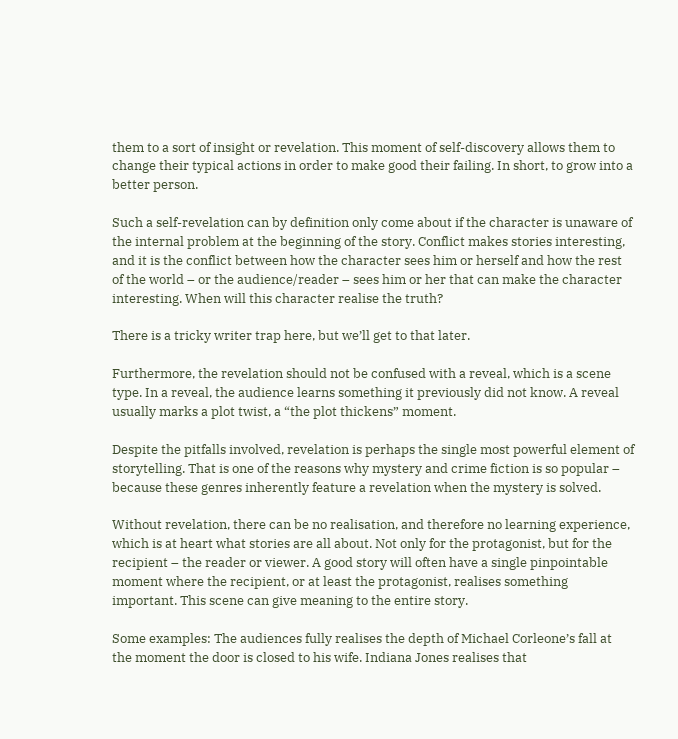them to a sort of insight or revelation. This moment of self-discovery allows them to change their typical actions in order to make good their failing. In short, to grow into a better person.

Such a self-revelation can by definition only come about if the character is unaware of the internal problem at the beginning of the story. Conflict makes stories interesting, and it is the conflict between how the character sees him or herself and how the rest of the world – or the audience/reader – sees him or her that can make the character interesting. When will this character realise the truth?

There is a tricky writer trap here, but we’ll get to that later.

Furthermore, the revelation should not be confused with a reveal, which is a scene type. In a reveal, the audience learns something it previously did not know. A reveal usually marks a plot twist, a “the plot thickens” moment.

Despite the pitfalls involved, revelation is perhaps the single most powerful element of storytelling. That is one of the reasons why mystery and crime fiction is so popular – because these genres inherently feature a revelation when the mystery is solved.

Without revelation, there can be no realisation, and therefore no learning experience, which is at heart what stories are all about. Not only for the protagonist, but for the recipient – the reader or viewer. A good story will often have a single pinpointable moment where the recipient, or at least the protagonist, realises something important. This scene can give meaning to the entire story.

Some examples: The audiences fully realises the depth of Michael Corleone’s fall at the moment the door is closed to his wife. Indiana Jones realises that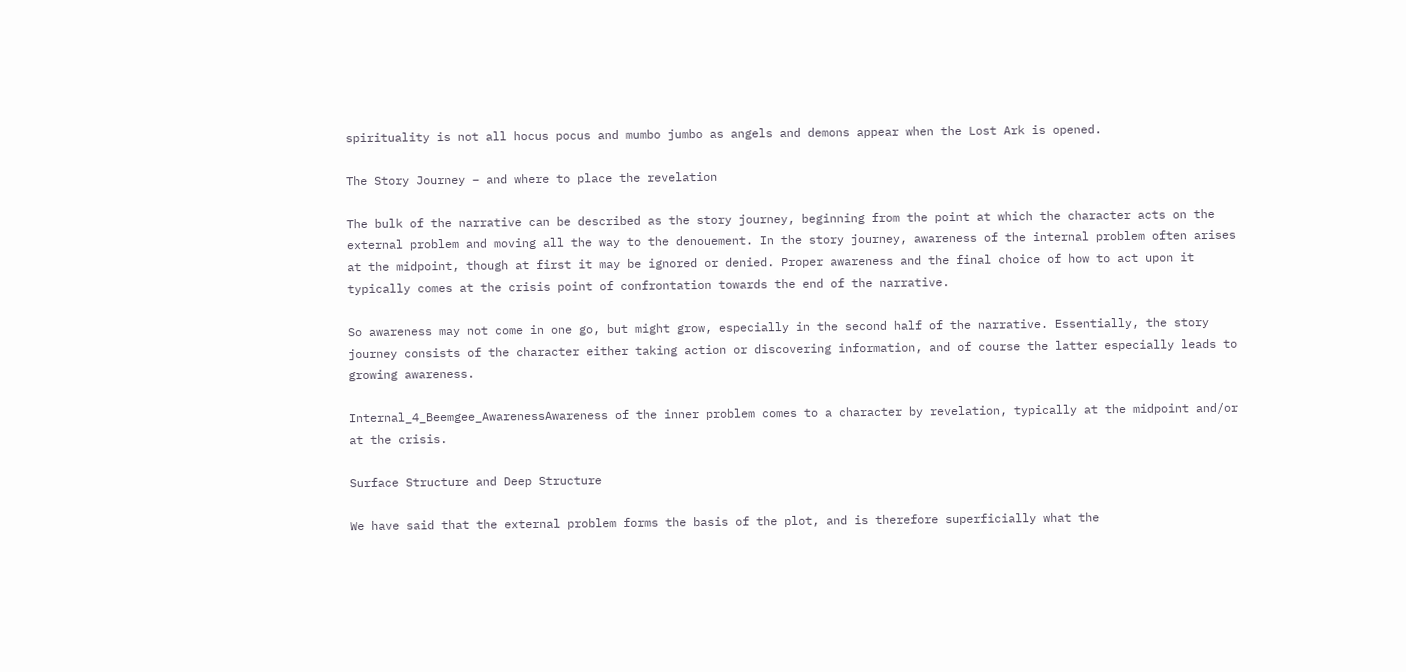spirituality is not all hocus pocus and mumbo jumbo as angels and demons appear when the Lost Ark is opened.

The Story Journey – and where to place the revelation

The bulk of the narrative can be described as the story journey, beginning from the point at which the character acts on the external problem and moving all the way to the denouement. In the story journey, awareness of the internal problem often arises at the midpoint, though at first it may be ignored or denied. Proper awareness and the final choice of how to act upon it typically comes at the crisis point of confrontation towards the end of the narrative.

So awareness may not come in one go, but might grow, especially in the second half of the narrative. Essentially, the story journey consists of the character either taking action or discovering information, and of course the latter especially leads to growing awareness.

Internal_4_Beemgee_AwarenessAwareness of the inner problem comes to a character by revelation, typically at the midpoint and/or at the crisis.

Surface Structure and Deep Structure

We have said that the external problem forms the basis of the plot, and is therefore superficially what the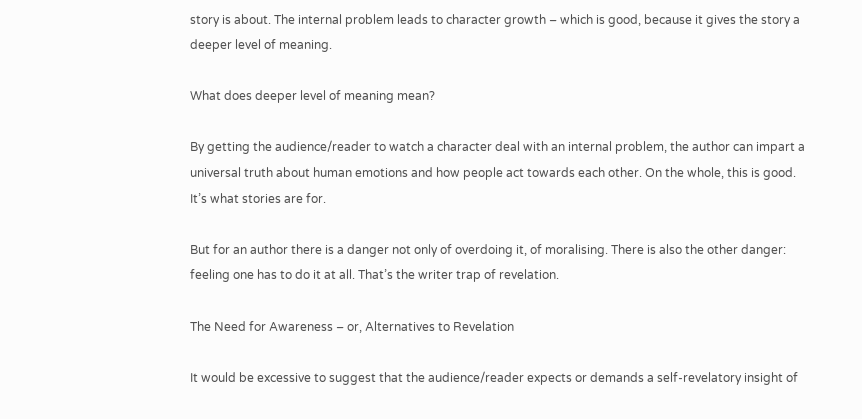story is about. The internal problem leads to character growth – which is good, because it gives the story a deeper level of meaning.

What does deeper level of meaning mean?

By getting the audience/reader to watch a character deal with an internal problem, the author can impart a universal truth about human emotions and how people act towards each other. On the whole, this is good. It’s what stories are for.

But for an author there is a danger not only of overdoing it, of moralising. There is also the other danger: feeling one has to do it at all. That’s the writer trap of revelation.

The Need for Awareness – or, Alternatives to Revelation

It would be excessive to suggest that the audience/reader expects or demands a self-revelatory insight of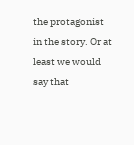the protagonist in the story. Or at least we would say that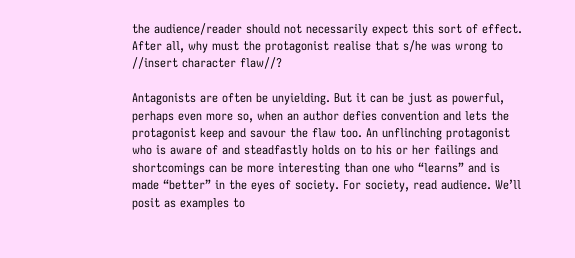the audience/reader should not necessarily expect this sort of effect. After all, why must the protagonist realise that s/he was wrong to //insert character flaw//?

Antagonists are often be unyielding. But it can be just as powerful, perhaps even more so, when an author defies convention and lets the protagonist keep and savour the flaw too. An unflinching protagonist who is aware of and steadfastly holds on to his or her failings and shortcomings can be more interesting than one who “learns” and is made “better” in the eyes of society. For society, read audience. We’ll posit as examples to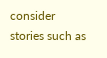consider stories such as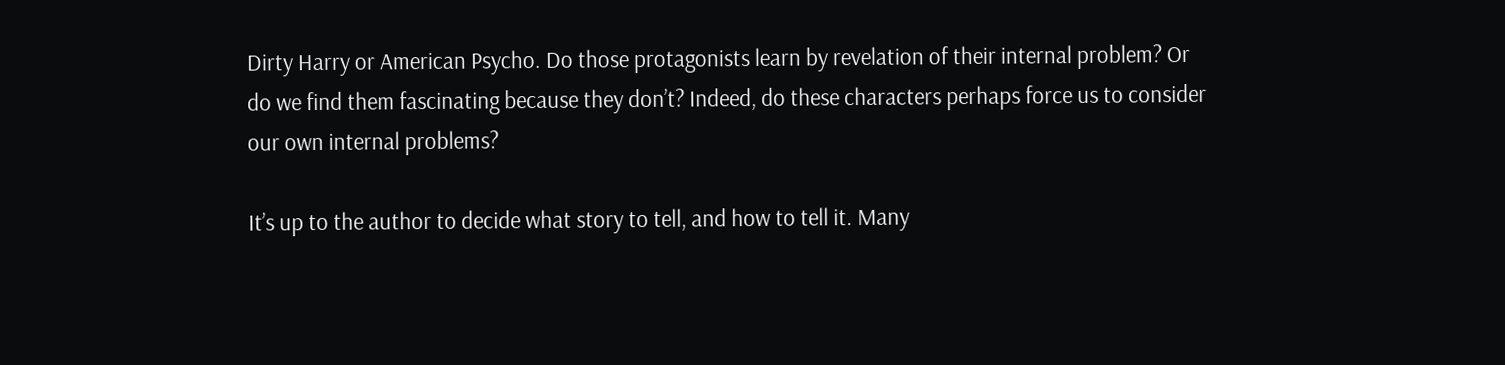Dirty Harry or American Psycho. Do those protagonists learn by revelation of their internal problem? Or do we find them fascinating because they don’t? Indeed, do these characters perhaps force us to consider our own internal problems?

It’s up to the author to decide what story to tell, and how to tell it. Many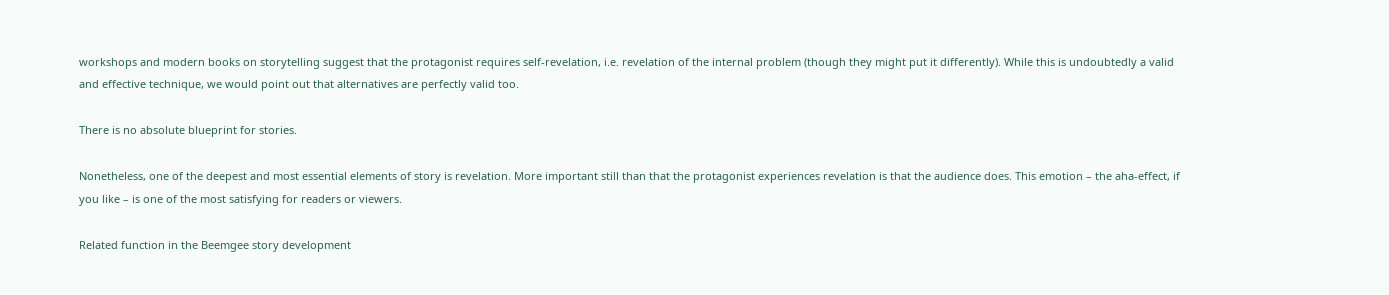workshops and modern books on storytelling suggest that the protagonist requires self-revelation, i.e. revelation of the internal problem (though they might put it differently). While this is undoubtedly a valid and effective technique, we would point out that alternatives are perfectly valid too.

There is no absolute blueprint for stories.

Nonetheless, one of the deepest and most essential elements of story is revelation. More important still than that the protagonist experiences revelation is that the audience does. This emotion – the aha-effect, if you like – is one of the most satisfying for readers or viewers.

Related function in the Beemgee story development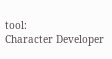tool:
Character Developer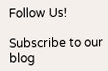Follow Us!

Subscribe to our blog